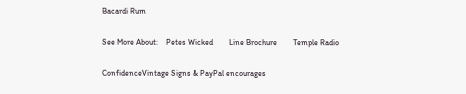Bacardi Rum

See More About:    Petes Wicked        Line Brochure        Temple Radio

ConfidenceVintage Signs & PayPal encourages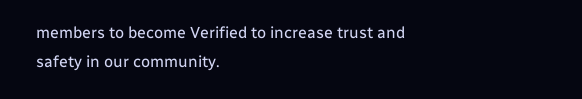members to become Verified to increase trust and safety in our community.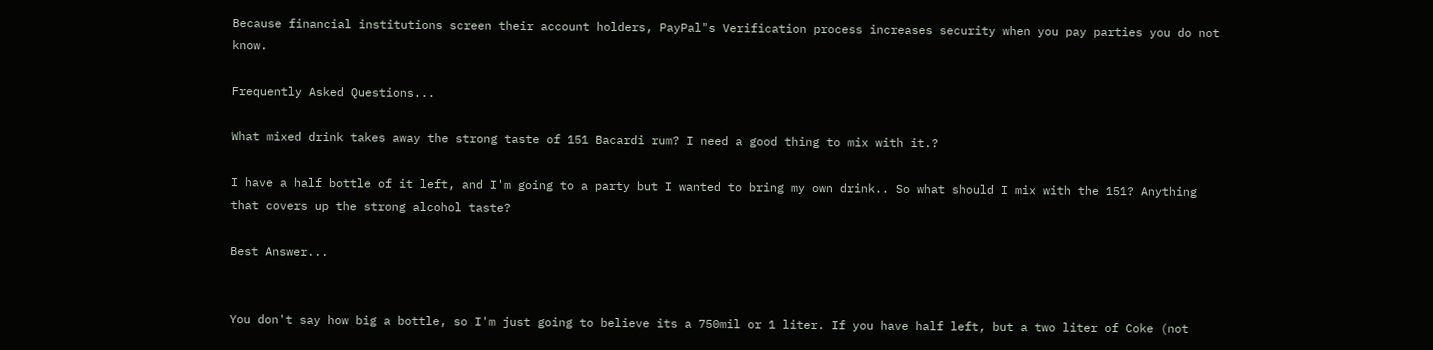Because financial institutions screen their account holders, PayPal"s Verification process increases security when you pay parties you do not know.

Frequently Asked Questions...

What mixed drink takes away the strong taste of 151 Bacardi rum? I need a good thing to mix with it.?

I have a half bottle of it left, and I'm going to a party but I wanted to bring my own drink.. So what should I mix with the 151? Anything that covers up the strong alcohol taste?

Best Answer...


You don't say how big a bottle, so I'm just going to believe its a 750mil or 1 liter. If you have half left, but a two liter of Coke (not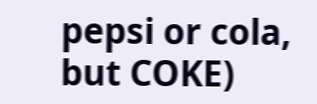pepsi or cola, but COKE)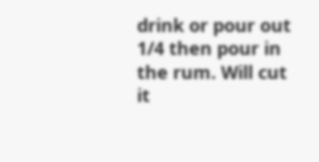drink or pour out 1/4 then pour in the rum. Will cut it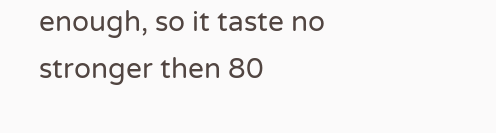enough, so it taste no stronger then 80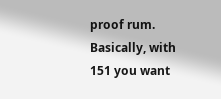proof rum. Basically, with 151 you want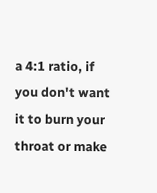a 4:1 ratio, if you don't want it to burn your throat or make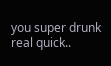you super drunk real quick..